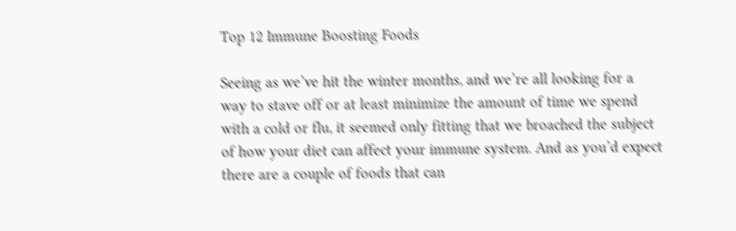Top 12 Immune Boosting Foods

Seeing as we’ve hit the winter months, and we’re all looking for a way to stave off or at least minimize the amount of time we spend with a cold or flu, it seemed only fitting that we broached the subject of how your diet can affect your immune system. And as you’d expect there are a couple of foods that can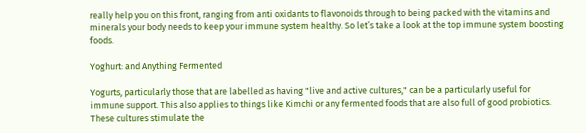really help you on this front, ranging from anti oxidants to flavonoids through to being packed with the vitamins and minerals your body needs to keep your immune system healthy. So let’s take a look at the top immune system boosting foods.

Yoghurt: and Anything Fermented

Yogurts, particularly those that are labelled as having "live and active cultures," can be a particularly useful for immune support. This also applies to things like Kimchi or any fermented foods that are also full of good probiotics. These cultures stimulate the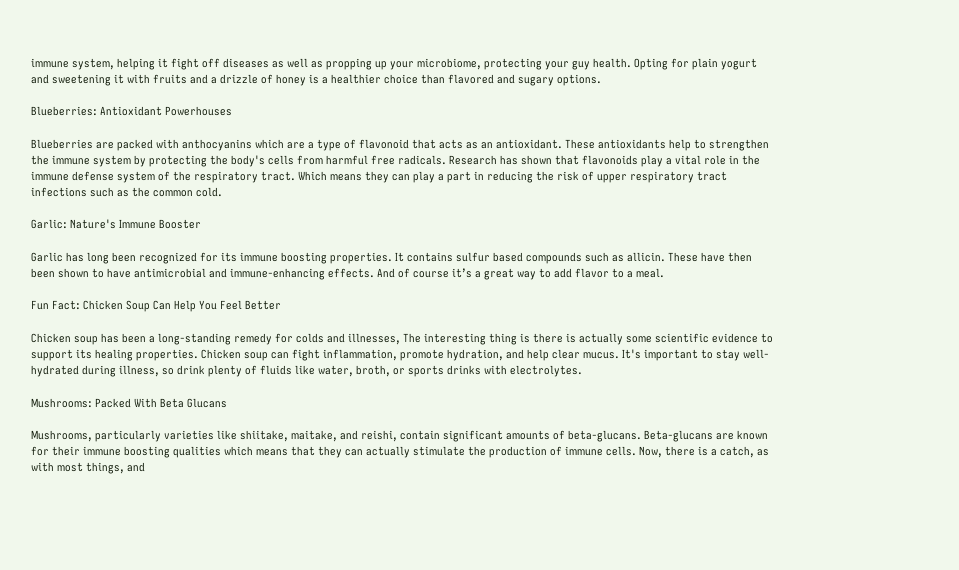immune system, helping it fight off diseases as well as propping up your microbiome, protecting your guy health. Opting for plain yogurt and sweetening it with fruits and a drizzle of honey is a healthier choice than flavored and sugary options.

Blueberries: Antioxidant Powerhouses

Blueberries are packed with anthocyanins which are a type of flavonoid that acts as an antioxidant. These antioxidants help to strengthen the immune system by protecting the body's cells from harmful free radicals. Research has shown that flavonoids play a vital role in the immune defense system of the respiratory tract. Which means they can play a part in reducing the risk of upper respiratory tract infections such as the common cold.

Garlic: Nature's Immune Booster

Garlic has long been recognized for its immune boosting properties. It contains sulfur based compounds such as allicin. These have then been shown to have antimicrobial and immune-enhancing effects. And of course it’s a great way to add flavor to a meal.

Fun Fact: Chicken Soup Can Help You Feel Better

Chicken soup has been a long-standing remedy for colds and illnesses, The interesting thing is there is actually some scientific evidence to support its healing properties. Chicken soup can fight inflammation, promote hydration, and help clear mucus. It's important to stay well-hydrated during illness, so drink plenty of fluids like water, broth, or sports drinks with electrolytes.

Mushrooms: Packed With Beta Glucans

Mushrooms, particularly varieties like shiitake, maitake, and reishi, contain significant amounts of beta-glucans. Beta-glucans are known for their immune boosting qualities which means that they can actually stimulate the production of immune cells. Now, there is a catch, as with most things, and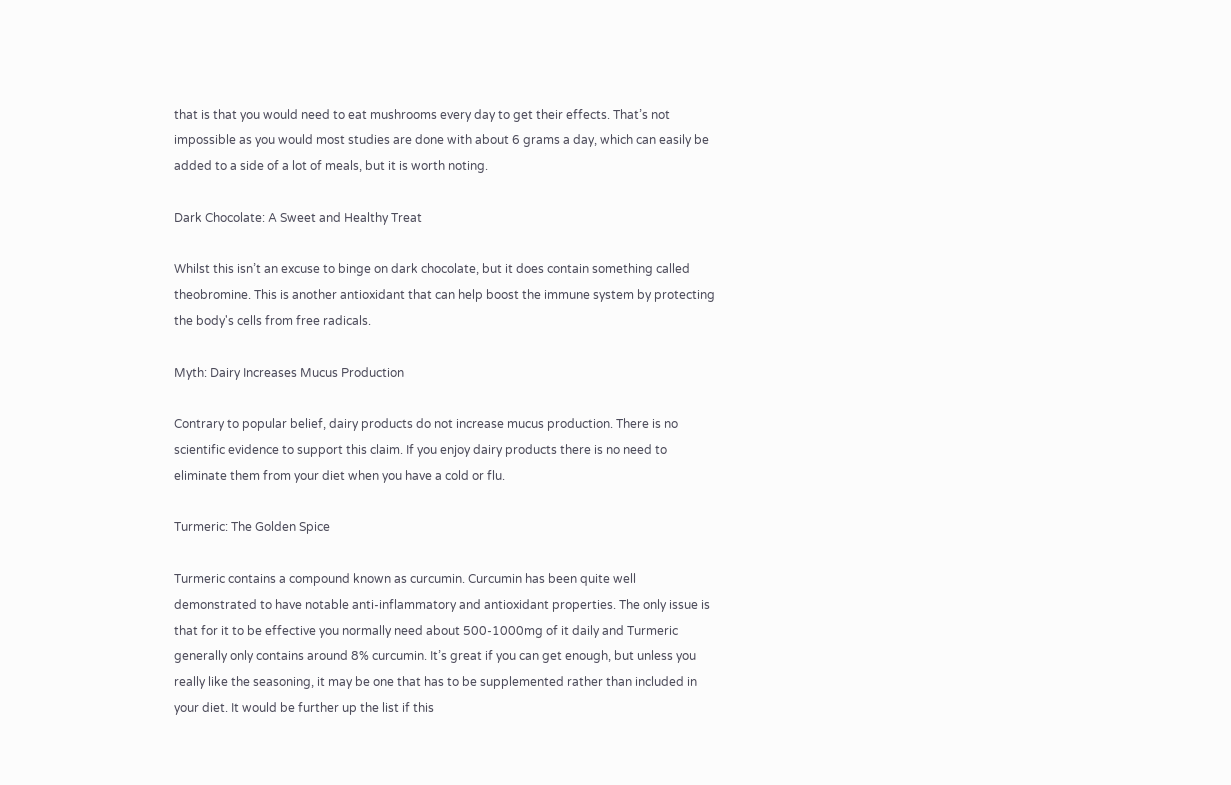that is that you would need to eat mushrooms every day to get their effects. That’s not impossible as you would most studies are done with about 6 grams a day, which can easily be added to a side of a lot of meals, but it is worth noting.

Dark Chocolate: A Sweet and Healthy Treat

Whilst this isn’t an excuse to binge on dark chocolate, but it does contain something called theobromine. This is another antioxidant that can help boost the immune system by protecting the body's cells from free radicals.

Myth: Dairy Increases Mucus Production

Contrary to popular belief, dairy products do not increase mucus production. There is no scientific evidence to support this claim. If you enjoy dairy products there is no need to eliminate them from your diet when you have a cold or flu.

Turmeric: The Golden Spice

Turmeric contains a compound known as curcumin. Curcumin has been quite well demonstrated to have notable anti-inflammatory and antioxidant properties. The only issue is that for it to be effective you normally need about 500-1000mg of it daily and Turmeric generally only contains around 8% curcumin. It’s great if you can get enough, but unless you really like the seasoning, it may be one that has to be supplemented rather than included in your diet. It would be further up the list if this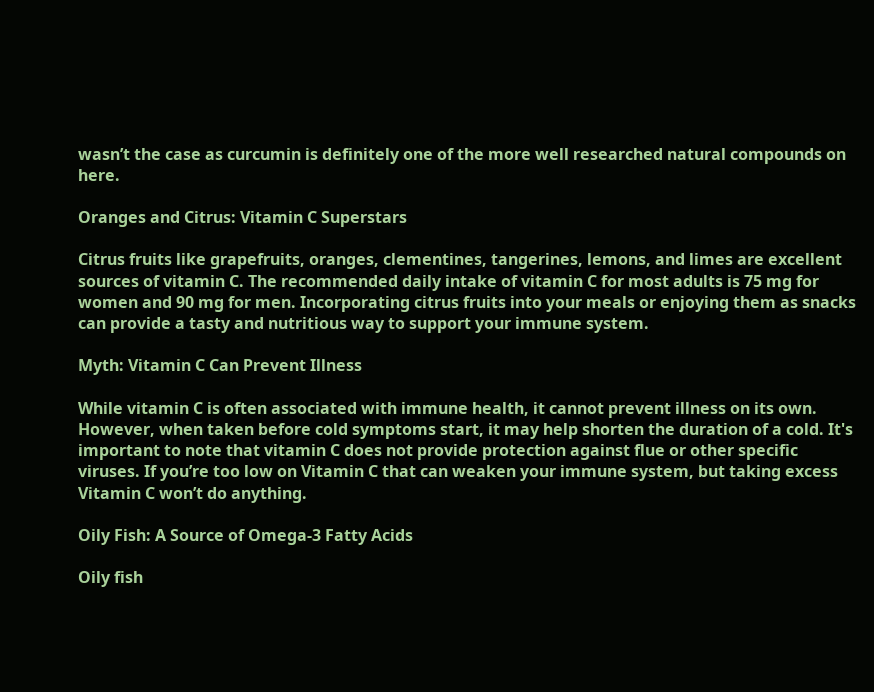wasn’t the case as curcumin is definitely one of the more well researched natural compounds on here.

Oranges and Citrus: Vitamin C Superstars

Citrus fruits like grapefruits, oranges, clementines, tangerines, lemons, and limes are excellent sources of vitamin C. The recommended daily intake of vitamin C for most adults is 75 mg for women and 90 mg for men. Incorporating citrus fruits into your meals or enjoying them as snacks can provide a tasty and nutritious way to support your immune system.

Myth: Vitamin C Can Prevent Illness

While vitamin C is often associated with immune health, it cannot prevent illness on its own. However, when taken before cold symptoms start, it may help shorten the duration of a cold. It's important to note that vitamin C does not provide protection against flue or other specific viruses. If you’re too low on Vitamin C that can weaken your immune system, but taking excess Vitamin C won’t do anything.

Oily Fish: A Source of Omega-3 Fatty Acids

Oily fish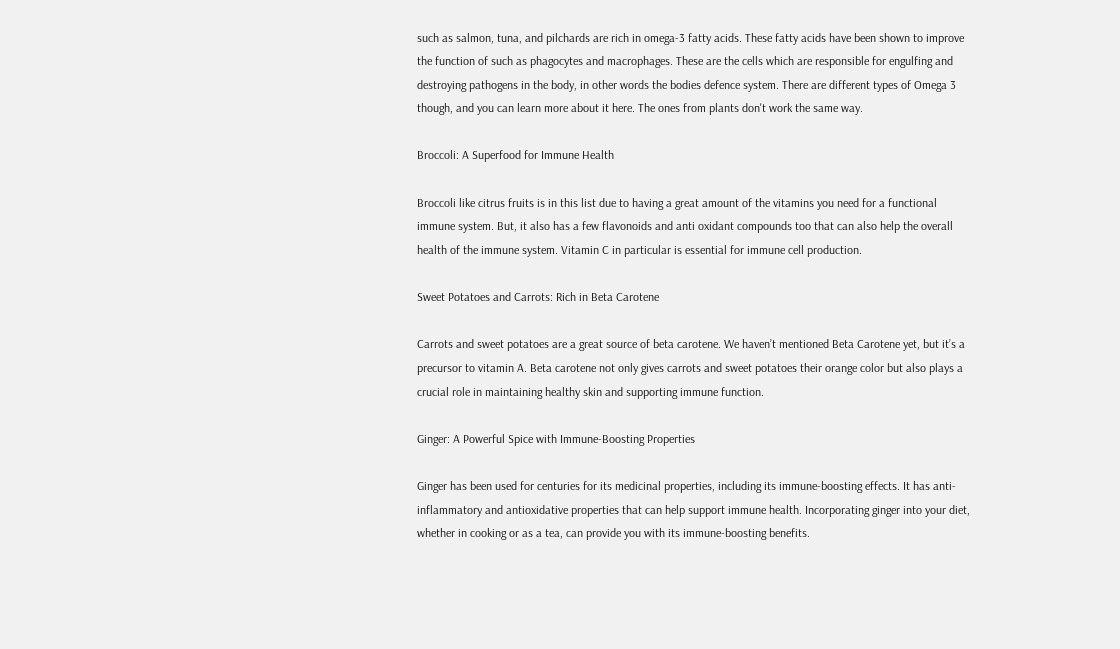such as salmon, tuna, and pilchards are rich in omega-3 fatty acids. These fatty acids have been shown to improve the function of such as phagocytes and macrophages. These are the cells which are responsible for engulfing and destroying pathogens in the body, in other words the bodies defence system. There are different types of Omega 3 though, and you can learn more about it here. The ones from plants don't work the same way.

Broccoli: A Superfood for Immune Health

Broccoli like citrus fruits is in this list due to having a great amount of the vitamins you need for a functional immune system. But, it also has a few flavonoids and anti oxidant compounds too that can also help the overall health of the immune system. Vitamin C in particular is essential for immune cell production.

Sweet Potatoes and Carrots: Rich in Beta Carotene

Carrots and sweet potatoes are a great source of beta carotene. We haven’t mentioned Beta Carotene yet, but it’s a precursor to vitamin A. Beta carotene not only gives carrots and sweet potatoes their orange color but also plays a crucial role in maintaining healthy skin and supporting immune function.

Ginger: A Powerful Spice with Immune-Boosting Properties

Ginger has been used for centuries for its medicinal properties, including its immune-boosting effects. It has anti-inflammatory and antioxidative properties that can help support immune health. Incorporating ginger into your diet, whether in cooking or as a tea, can provide you with its immune-boosting benefits.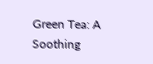Green Tea: A Soothing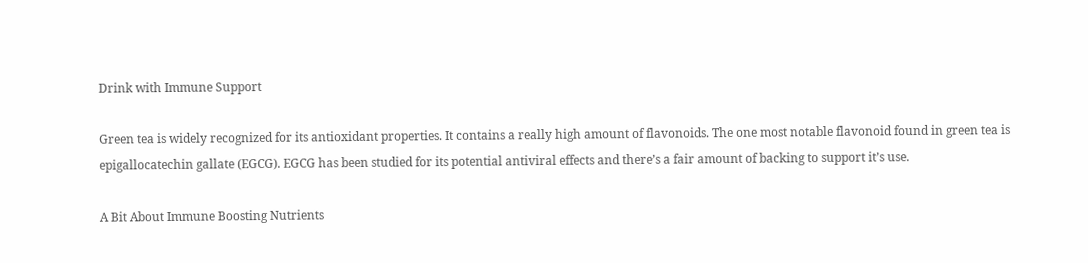Drink with Immune Support

Green tea is widely recognized for its antioxidant properties. It contains a really high amount of flavonoids. The one most notable flavonoid found in green tea is epigallocatechin gallate (EGCG). EGCG has been studied for its potential antiviral effects and there’s a fair amount of backing to support it’s use.

A Bit About Immune Boosting Nutrients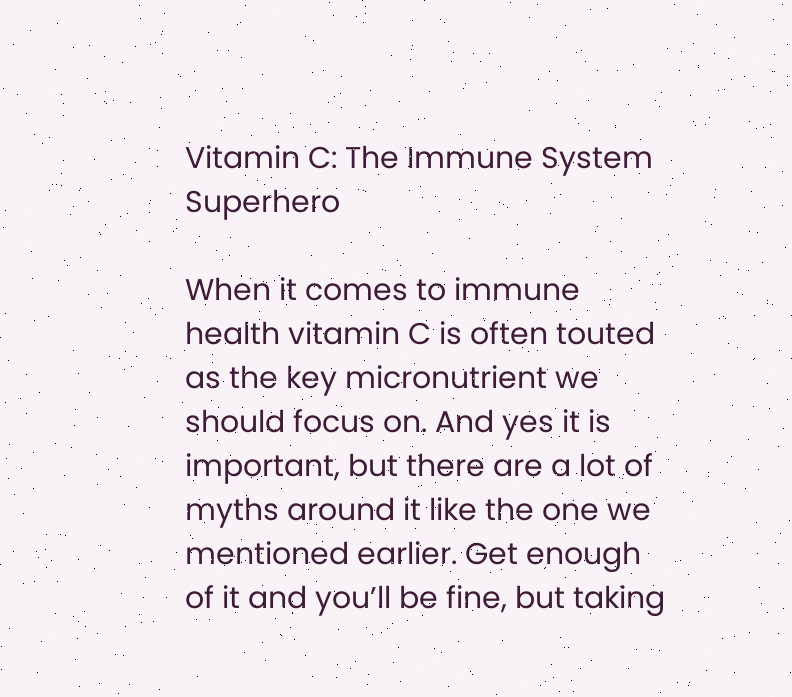Vitamin C: The Immune System Superhero

When it comes to immune health vitamin C is often touted as the key micronutrient we should focus on. And yes it is important, but there are a lot of myths around it like the one we mentioned earlier. Get enough of it and you’ll be fine, but taking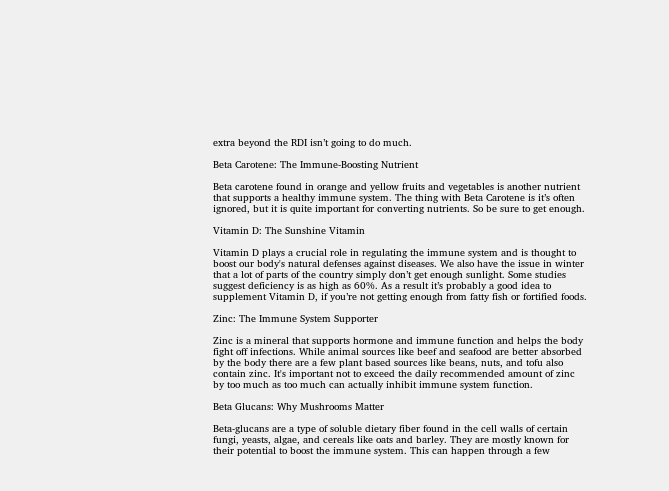extra beyond the RDI isn’t going to do much.

Beta Carotene: The Immune-Boosting Nutrient

Beta carotene found in orange and yellow fruits and vegetables is another nutrient that supports a healthy immune system. The thing with Beta Carotene is it’s often ignored, but it is quite important for converting nutrients. So be sure to get enough.

Vitamin D: The Sunshine Vitamin

Vitamin D plays a crucial role in regulating the immune system and is thought to boost our body's natural defenses against diseases. We also have the issue in winter that a lot of parts of the country simply don’t get enough sunlight. Some studies suggest deficiency is as high as 60%. As a result it’s probably a good idea to supplement Vitamin D, if you’re not getting enough from fatty fish or fortified foods.

Zinc: The Immune System Supporter

Zinc is a mineral that supports hormone and immune function and helps the body fight off infections. While animal sources like beef and seafood are better absorbed by the body there are a few plant based sources like beans, nuts, and tofu also contain zinc. It's important not to exceed the daily recommended amount of zinc by too much as too much can actually inhibit immune system function.

Beta Glucans: Why Mushrooms Matter

Beta-glucans are a type of soluble dietary fiber found in the cell walls of certain fungi, yeasts, algae, and cereals like oats and barley. They are mostly known for their potential to boost the immune system. This can happen through a few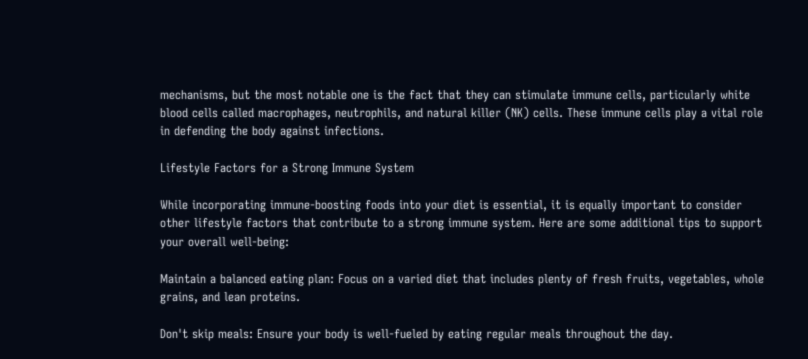mechanisms, but the most notable one is the fact that they can stimulate immune cells, particularly white blood cells called macrophages, neutrophils, and natural killer (NK) cells. These immune cells play a vital role in defending the body against infections.

Lifestyle Factors for a Strong Immune System

While incorporating immune-boosting foods into your diet is essential, it is equally important to consider other lifestyle factors that contribute to a strong immune system. Here are some additional tips to support your overall well-being:

Maintain a balanced eating plan: Focus on a varied diet that includes plenty of fresh fruits, vegetables, whole grains, and lean proteins.

Don't skip meals: Ensure your body is well-fueled by eating regular meals throughout the day.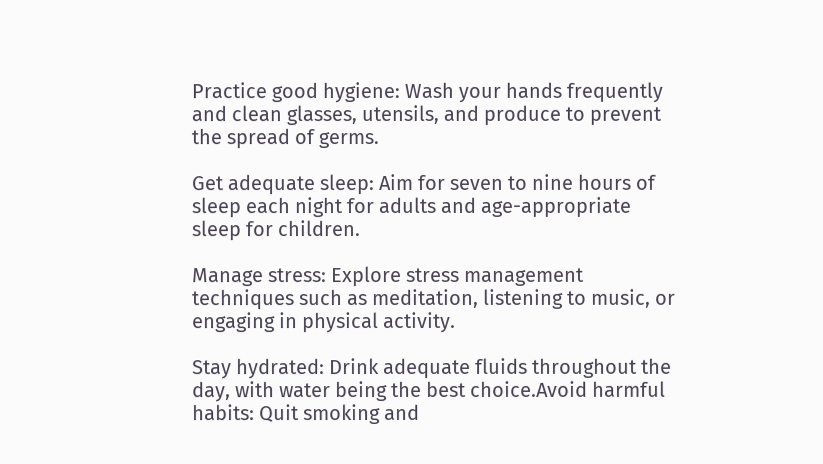Practice good hygiene: Wash your hands frequently and clean glasses, utensils, and produce to prevent the spread of germs.

Get adequate sleep: Aim for seven to nine hours of sleep each night for adults and age-appropriate sleep for children.

Manage stress: Explore stress management techniques such as meditation, listening to music, or engaging in physical activity.

Stay hydrated: Drink adequate fluids throughout the day, with water being the best choice.Avoid harmful habits: Quit smoking and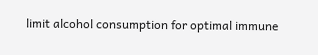limit alcohol consumption for optimal immune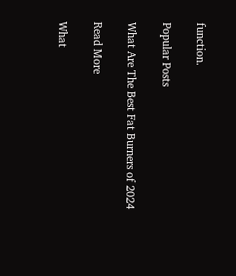function.

Popular Posts

What Are The Best Fat Burners of 2024

Read More

What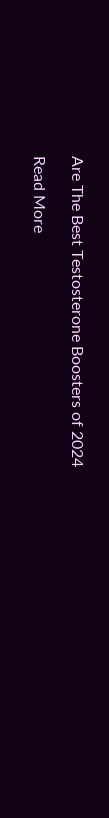Are The Best Testosterone Boosters of 2024

Read More